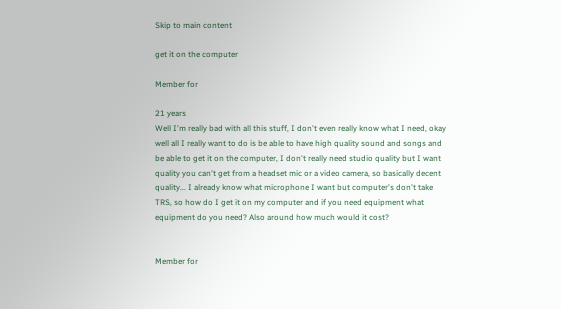Skip to main content

get it on the computer

Member for

21 years
Well I'm really bad with all this stuff, I don't even really know what I need, okay well all I really want to do is be able to have high quality sound and songs and be able to get it on the computer, I don't really need studio quality but I want quality you can't get from a headset mic or a video camera, so basically decent quality... I already know what microphone I want but computer's don't take TRS, so how do I get it on my computer and if you need equipment what equipment do you need? Also around how much would it cost?


Member for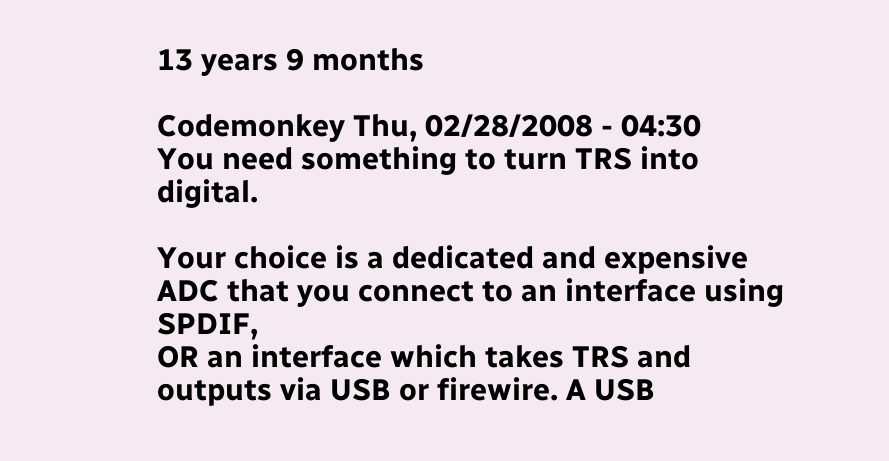13 years 9 months

Codemonkey Thu, 02/28/2008 - 04:30
You need something to turn TRS into digital.

Your choice is a dedicated and expensive ADC that you connect to an interface using SPDIF,
OR an interface which takes TRS and outputs via USB or firewire. A USB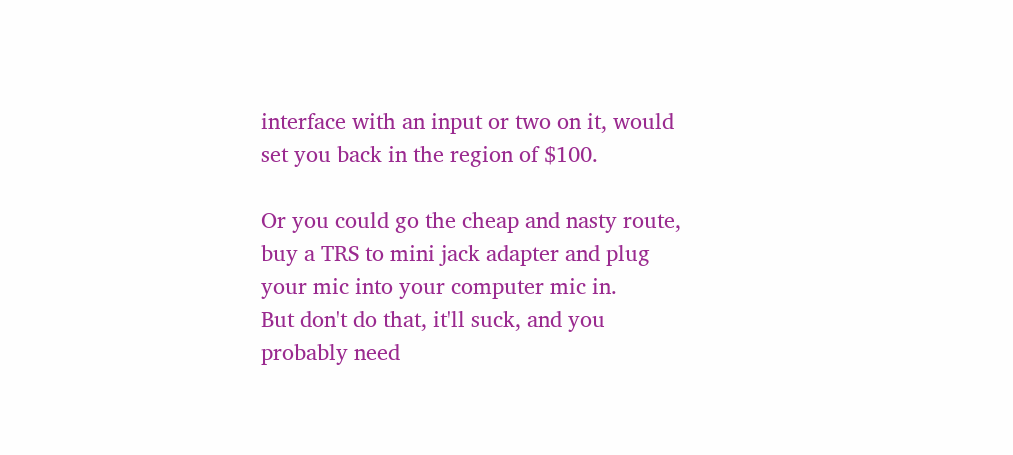interface with an input or two on it, would set you back in the region of $100.

Or you could go the cheap and nasty route, buy a TRS to mini jack adapter and plug your mic into your computer mic in.
But don't do that, it'll suck, and you probably need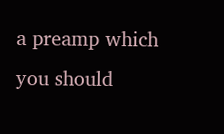a preamp which you should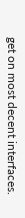get on most decent interfaces.